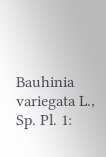Bauhinia variegata L., Sp. Pl. 1: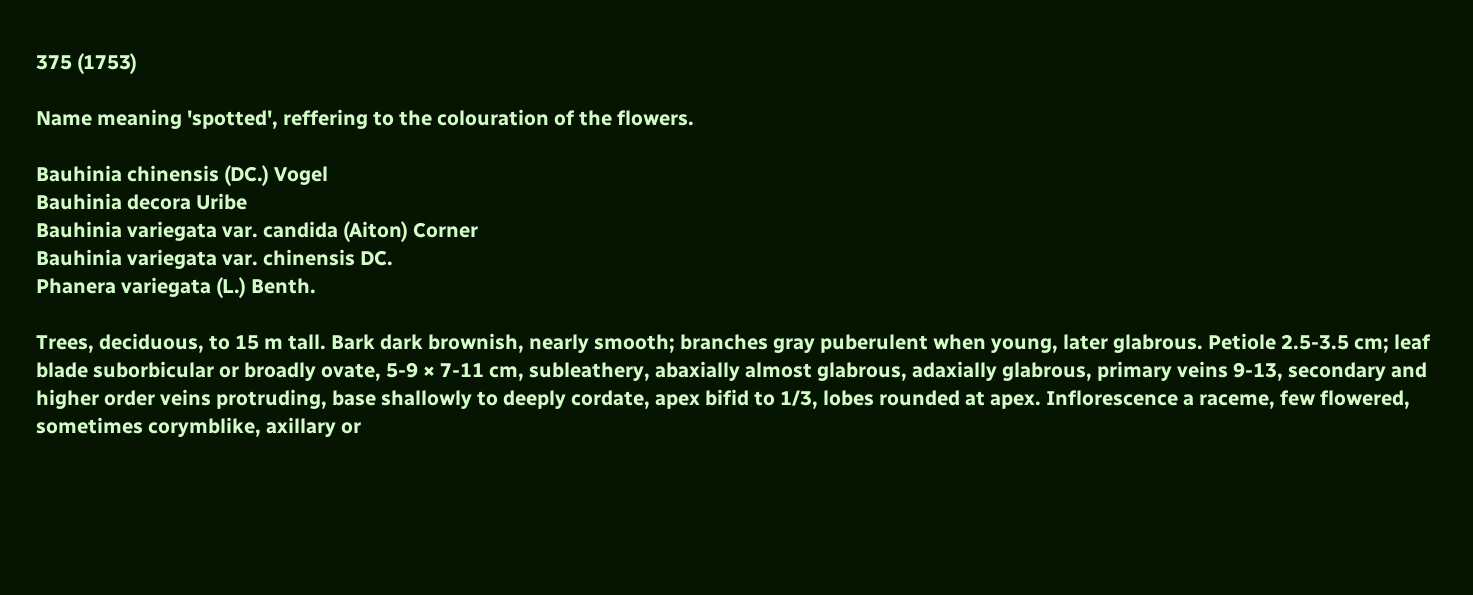375 (1753)

Name meaning 'spotted', reffering to the colouration of the flowers.

Bauhinia chinensis (DC.) Vogel
Bauhinia decora Uribe
Bauhinia variegata var. candida (Aiton) Corner
Bauhinia variegata var. chinensis DC.
Phanera variegata (L.) Benth.

Trees, deciduous, to 15 m tall. Bark dark brownish, nearly smooth; branches gray puberulent when young, later glabrous. Petiole 2.5-3.5 cm; leaf blade suborbicular or broadly ovate, 5-9 × 7-11 cm, subleathery, abaxially almost glabrous, adaxially glabrous, primary veins 9-13, secondary and higher order veins protruding, base shallowly to deeply cordate, apex bifid to 1/3, lobes rounded at apex. Inflorescence a raceme, few flowered, sometimes corymblike, axillary or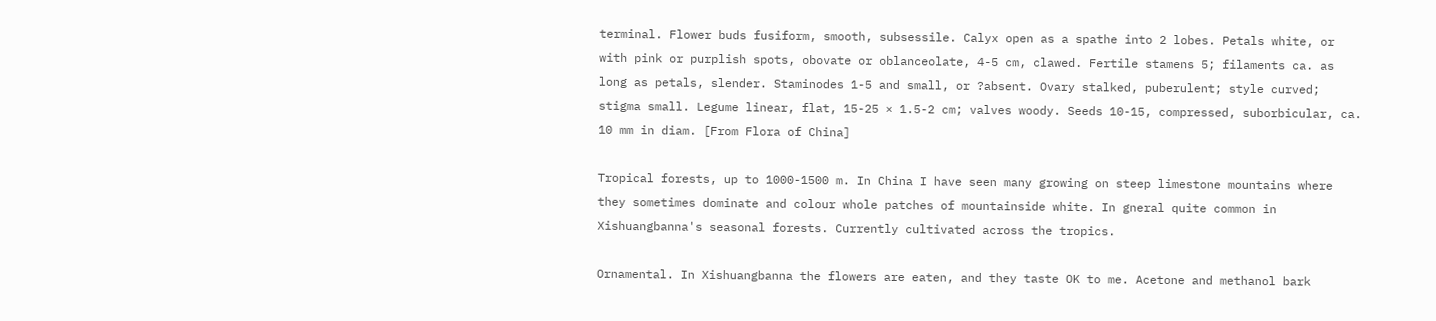terminal. Flower buds fusiform, smooth, subsessile. Calyx open as a spathe into 2 lobes. Petals white, or with pink or purplish spots, obovate or oblanceolate, 4-5 cm, clawed. Fertile stamens 5; filaments ca. as long as petals, slender. Staminodes 1-5 and small, or ?absent. Ovary stalked, puberulent; style curved; stigma small. Legume linear, flat, 15-25 × 1.5-2 cm; valves woody. Seeds 10-15, compressed, suborbicular, ca. 10 mm in diam. [From Flora of China]

Tropical forests, up to 1000-1500 m. In China I have seen many growing on steep limestone mountains where they sometimes dominate and colour whole patches of mountainside white. In gneral quite common in Xishuangbanna's seasonal forests. Currently cultivated across the tropics.

Ornamental. In Xishuangbanna the flowers are eaten, and they taste OK to me. Acetone and methanol bark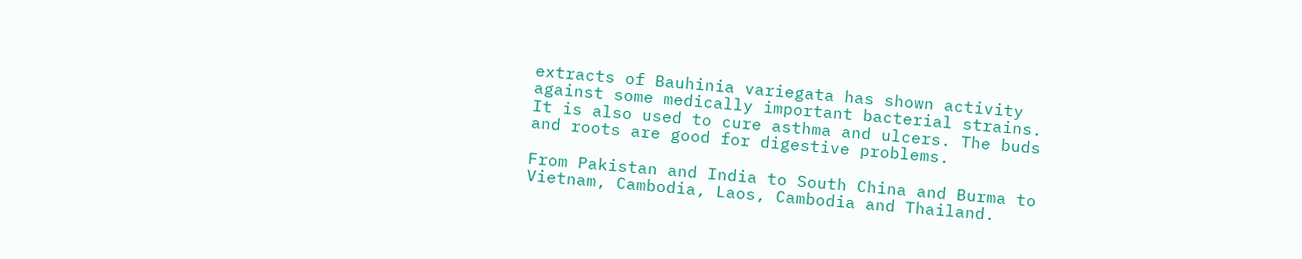extracts of Bauhinia variegata has shown activity against some medically important bacterial strains. It is also used to cure asthma and ulcers. The buds and roots are good for digestive problems.

From Pakistan and India to South China and Burma to Vietnam, Cambodia, Laos, Cambodia and Thailand.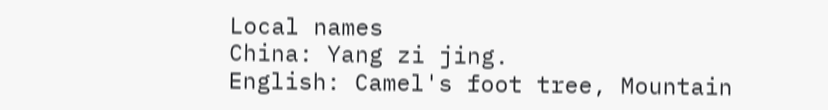Local names
China: Yang zi jing.
English: Camel's foot tree, Mountain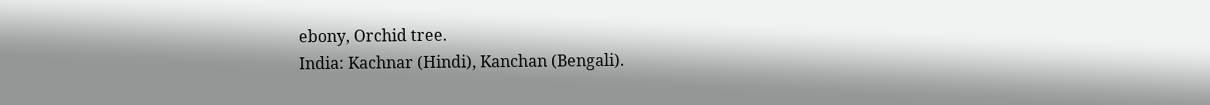ebony, Orchid tree.
India: Kachnar (Hindi), Kanchan (Bengali).